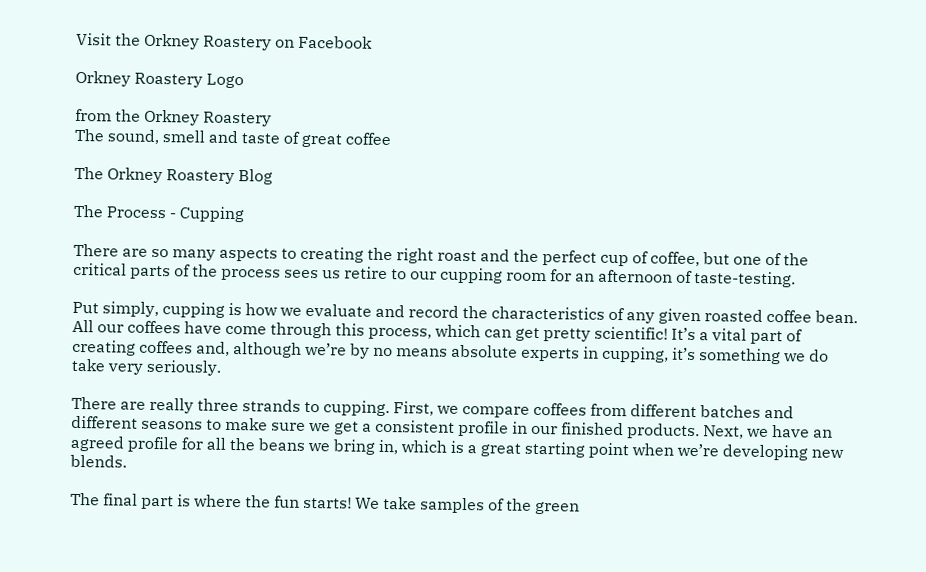Visit the Orkney Roastery on Facebook

Orkney Roastery Logo

from the Orkney Roastery
The sound, smell and taste of great coffee

The Orkney Roastery Blog

The Process - Cupping

There are so many aspects to creating the right roast and the perfect cup of coffee, but one of the critical parts of the process sees us retire to our cupping room for an afternoon of taste-testing.

Put simply, cupping is how we evaluate and record the characteristics of any given roasted coffee bean. All our coffees have come through this process, which can get pretty scientific! It’s a vital part of creating coffees and, although we’re by no means absolute experts in cupping, it’s something we do take very seriously.

There are really three strands to cupping. First, we compare coffees from different batches and different seasons to make sure we get a consistent profile in our finished products. Next, we have an agreed profile for all the beans we bring in, which is a great starting point when we’re developing new blends.

The final part is where the fun starts! We take samples of the green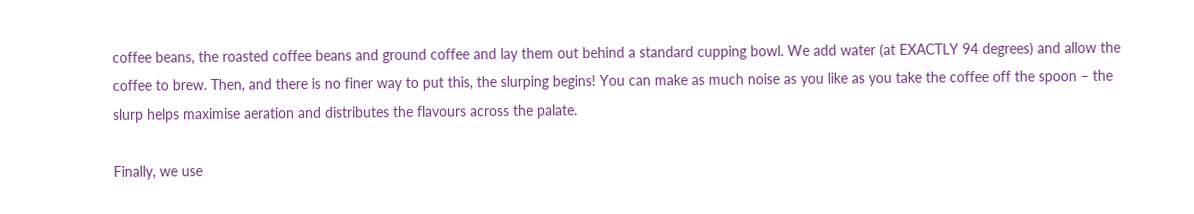coffee beans, the roasted coffee beans and ground coffee and lay them out behind a standard cupping bowl. We add water (at EXACTLY 94 degrees) and allow the coffee to brew. Then, and there is no finer way to put this, the slurping begins! You can make as much noise as you like as you take the coffee off the spoon – the slurp helps maximise aeration and distributes the flavours across the palate.

Finally, we use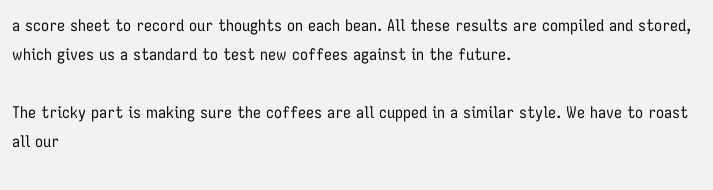a score sheet to record our thoughts on each bean. All these results are compiled and stored, which gives us a standard to test new coffees against in the future.

The tricky part is making sure the coffees are all cupped in a similar style. We have to roast all our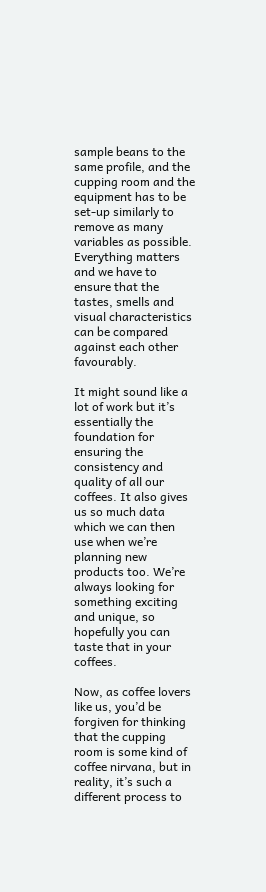sample beans to the same profile, and the cupping room and the equipment has to be set-up similarly to remove as many variables as possible. Everything matters and we have to ensure that the tastes, smells and visual characteristics can be compared against each other favourably.

It might sound like a lot of work but it’s essentially the foundation for ensuring the consistency and quality of all our coffees. It also gives us so much data which we can then use when we’re planning new products too. We’re always looking for something exciting and unique, so hopefully you can taste that in your coffees.

Now, as coffee lovers like us, you’d be forgiven for thinking that the cupping room is some kind of coffee nirvana, but in reality, it’s such a different process to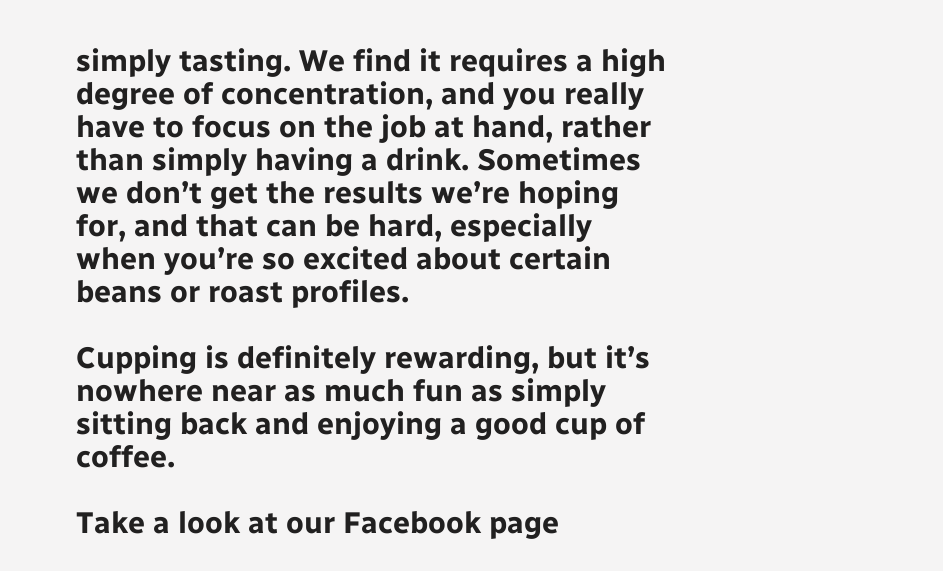simply tasting. We find it requires a high degree of concentration, and you really have to focus on the job at hand, rather than simply having a drink. Sometimes we don’t get the results we’re hoping for, and that can be hard, especially when you’re so excited about certain beans or roast profiles.

Cupping is definitely rewarding, but it’s nowhere near as much fun as simply sitting back and enjoying a good cup of coffee.

Take a look at our Facebook page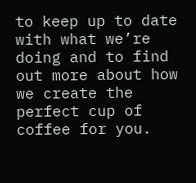to keep up to date with what we’re doing and to find out more about how we create the perfect cup of coffee for you.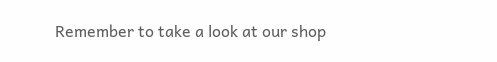Remember to take a look at our shop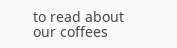to read about our coffees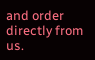and order directly from us.